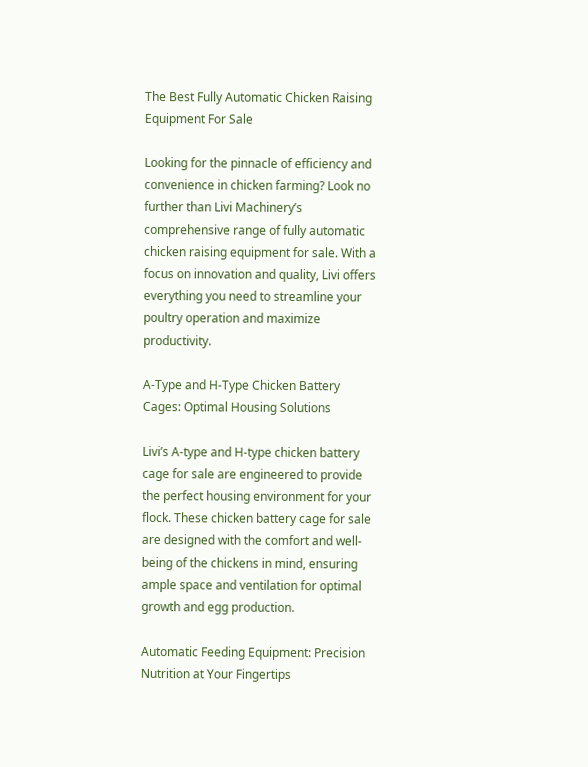The Best Fully Automatic Chicken Raising Equipment For Sale

Looking for the pinnacle of efficiency and convenience in chicken farming? Look no further than Livi Machinery’s comprehensive range of fully automatic chicken raising equipment for sale. With a focus on innovation and quality, Livi offers everything you need to streamline your poultry operation and maximize productivity.

A-Type and H-Type Chicken Battery Cages: Optimal Housing Solutions

Livi’s A-type and H-type chicken battery cage for sale are engineered to provide the perfect housing environment for your flock. These chicken battery cage for sale are designed with the comfort and well-being of the chickens in mind, ensuring ample space and ventilation for optimal growth and egg production.

Automatic Feeding Equipment: Precision Nutrition at Your Fingertips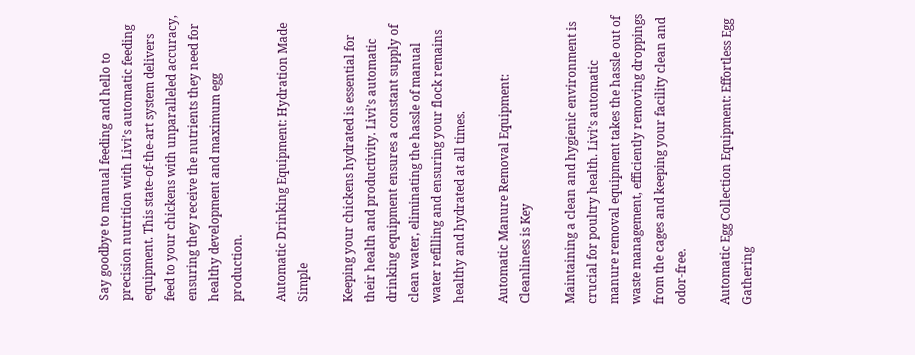Say goodbye to manual feeding and hello to precision nutrition with Livi’s automatic feeding equipment. This state-of-the-art system delivers feed to your chickens with unparalleled accuracy, ensuring they receive the nutrients they need for healthy development and maximum egg production.

Automatic Drinking Equipment: Hydration Made Simple

Keeping your chickens hydrated is essential for their health and productivity. Livi’s automatic drinking equipment ensures a constant supply of clean water, eliminating the hassle of manual water refilling and ensuring your flock remains healthy and hydrated at all times.

Automatic Manure Removal Equipment: Cleanliness is Key

Maintaining a clean and hygienic environment is crucial for poultry health. Livi’s automatic manure removal equipment takes the hassle out of waste management, efficiently removing droppings from the cages and keeping your facility clean and odor-free.

Automatic Egg Collection Equipment: Effortless Egg Gathering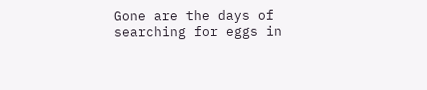Gone are the days of searching for eggs in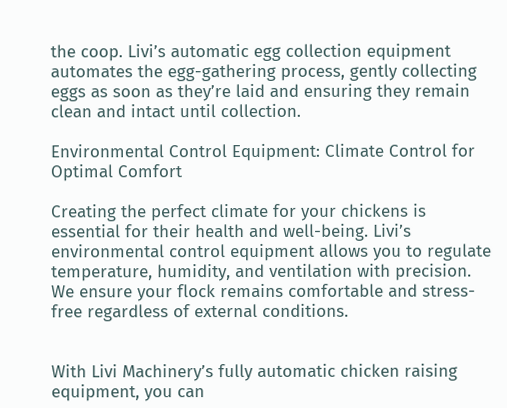the coop. Livi’s automatic egg collection equipment automates the egg-gathering process, gently collecting eggs as soon as they’re laid and ensuring they remain clean and intact until collection.

Environmental Control Equipment: Climate Control for Optimal Comfort

Creating the perfect climate for your chickens is essential for their health and well-being. Livi’s environmental control equipment allows you to regulate temperature, humidity, and ventilation with precision. We ensure your flock remains comfortable and stress-free regardless of external conditions.


With Livi Machinery’s fully automatic chicken raising equipment, you can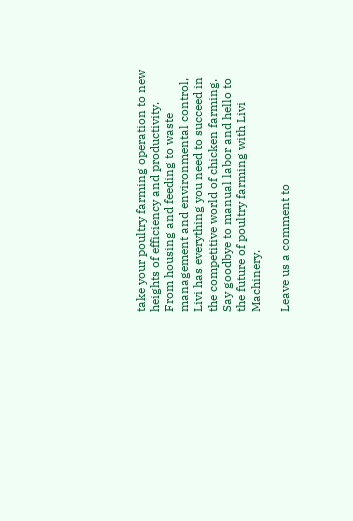take your poultry farming operation to new heights of efficiency and productivity. From housing and feeding to waste management and environmental control, Livi has everything you need to succeed in the competitive world of chicken farming. Say goodbye to manual labor and hello to the future of poultry farming with Livi Machinery.

Leave us a comment to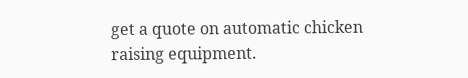get a quote on automatic chicken raising equipment.